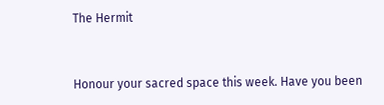The Hermit


Honour your sacred space this week. Have you been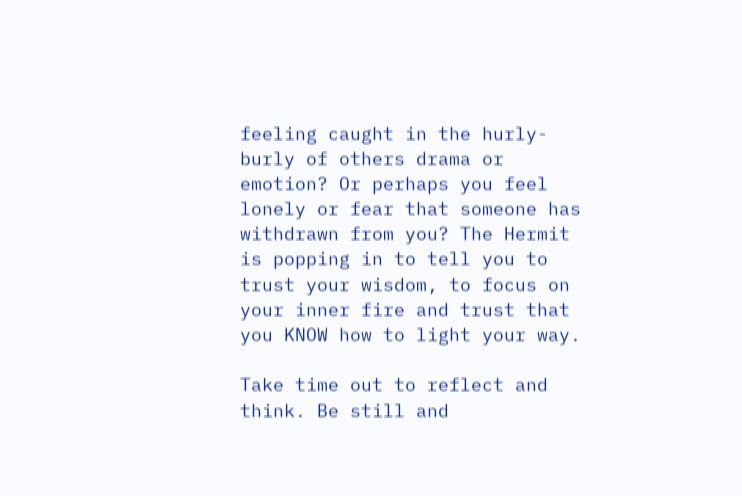feeling caught in the hurly-burly of others drama or emotion? Or perhaps you feel lonely or fear that someone has withdrawn from you? The Hermit is popping in to tell you to trust your wisdom, to focus on your inner fire and trust that you KNOW how to light your way.

Take time out to reflect and think. Be still and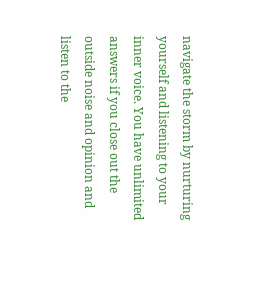navigate the storm by nurturing yourself and listening to your inner voice. You have unlimited answers if you close out the outside noise and opinion and listen to the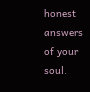honest answers of your soul.